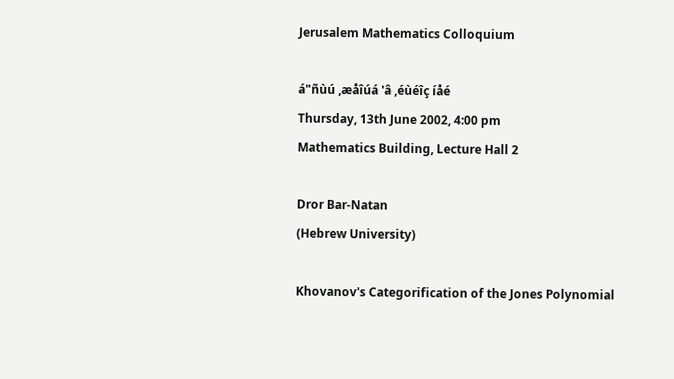Jerusalem Mathematics Colloquium

á"ñùú ,æåîúá 'â ,éùéîç íåé
Thursday, 13th June 2002, 4:00 pm
Mathematics Building, Lecture Hall 2

Dror Bar-Natan
(Hebrew University)

Khovanov's Categorification of the Jones Polynomial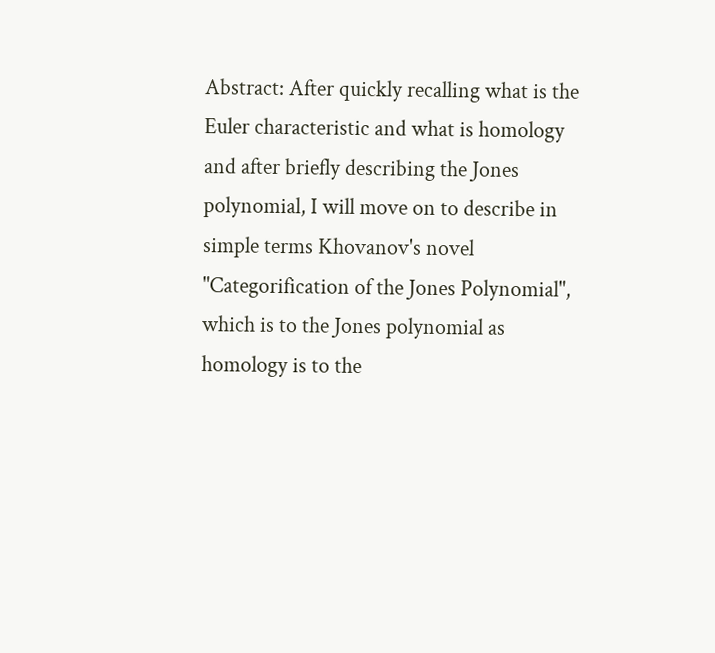Abstract: After quickly recalling what is the Euler characteristic and what is homology and after briefly describing the Jones polynomial, I will move on to describe in simple terms Khovanov's novel "Categorification of the Jones Polynomial", which is to the Jones polynomial as homology is to the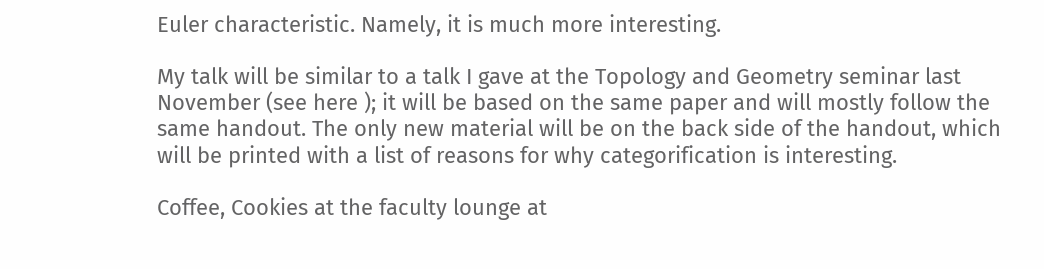Euler characteristic. Namely, it is much more interesting.

My talk will be similar to a talk I gave at the Topology and Geometry seminar last November (see here ); it will be based on the same paper and will mostly follow the same handout. The only new material will be on the back side of the handout, which will be printed with a list of reasons for why categorification is interesting.

Coffee, Cookies at the faculty lounge at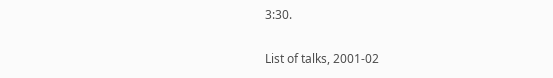3:30.

List of talks, 2001-02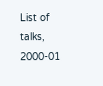List of talks, 2000-01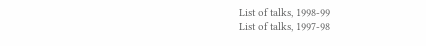List of talks, 1998-99
List of talks, 1997-98